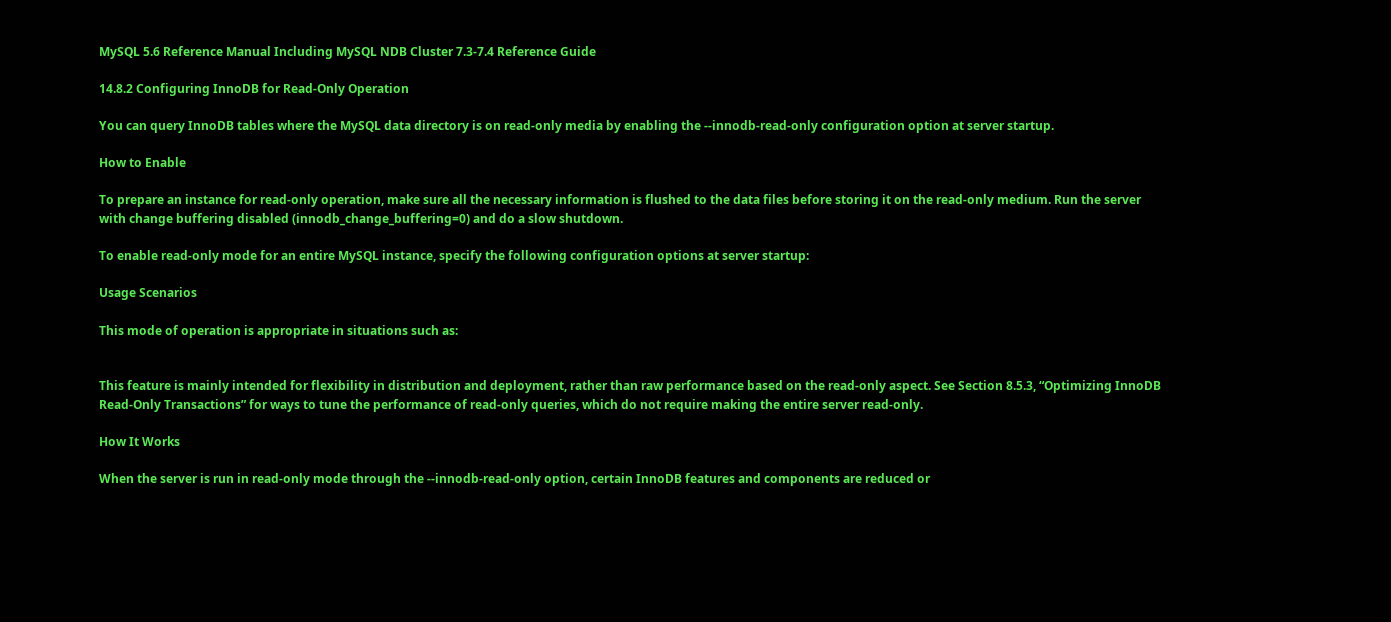MySQL 5.6 Reference Manual Including MySQL NDB Cluster 7.3-7.4 Reference Guide

14.8.2 Configuring InnoDB for Read-Only Operation

You can query InnoDB tables where the MySQL data directory is on read-only media by enabling the --innodb-read-only configuration option at server startup.

How to Enable

To prepare an instance for read-only operation, make sure all the necessary information is flushed to the data files before storing it on the read-only medium. Run the server with change buffering disabled (innodb_change_buffering=0) and do a slow shutdown.

To enable read-only mode for an entire MySQL instance, specify the following configuration options at server startup:

Usage Scenarios

This mode of operation is appropriate in situations such as:


This feature is mainly intended for flexibility in distribution and deployment, rather than raw performance based on the read-only aspect. See Section 8.5.3, “Optimizing InnoDB Read-Only Transactions” for ways to tune the performance of read-only queries, which do not require making the entire server read-only.

How It Works

When the server is run in read-only mode through the --innodb-read-only option, certain InnoDB features and components are reduced or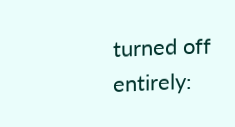turned off entirely: